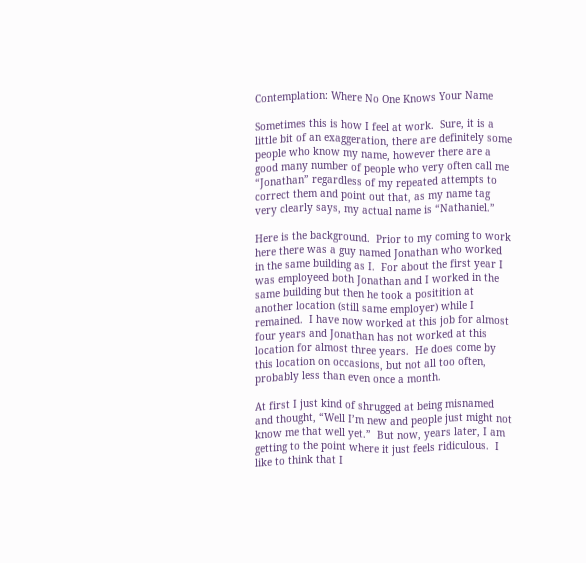Contemplation: Where No One Knows Your Name

Sometimes this is how I feel at work.  Sure, it is a little bit of an exaggeration, there are definitely some people who know my name, however there are a good many number of people who very often call me “Jonathan” regardless of my repeated attempts to correct them and point out that, as my name tag very clearly says, my actual name is “Nathaniel.”

Here is the background.  Prior to my coming to work here there was a guy named Jonathan who worked in the same building as I.  For about the first year I was employeed both Jonathan and I worked in the same building but then he took a positition at another location (still same employer) while I remained.  I have now worked at this job for almost four years and Jonathan has not worked at this location for almost three years.  He does come by this location on occasions, but not all too often, probably less than even once a month.

At first I just kind of shrugged at being misnamed and thought, “Well I’m new and people just might not know me that well yet.”  But now, years later, I am getting to the point where it just feels ridiculous.  I like to think that I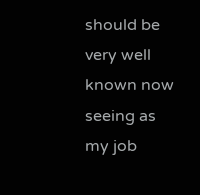should be very well known now seeing as my job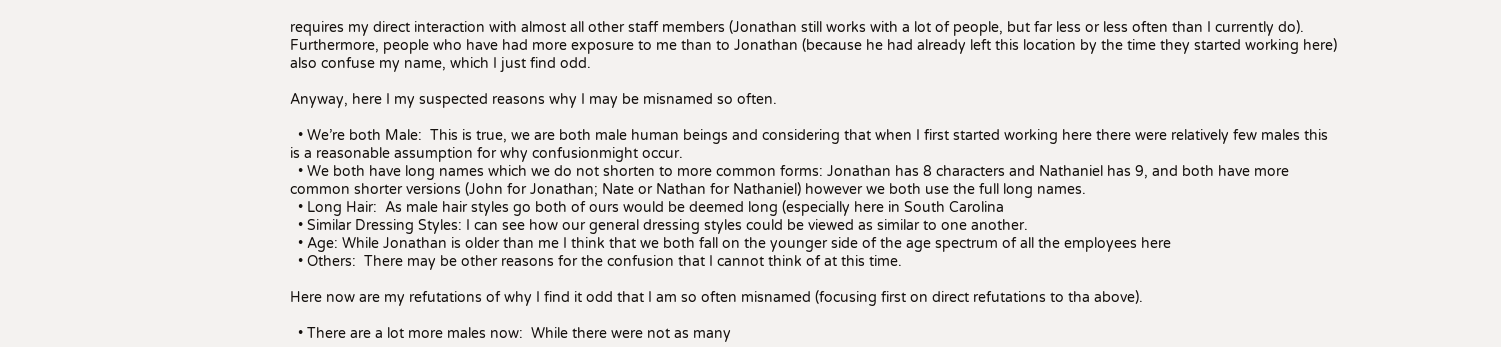requires my direct interaction with almost all other staff members (Jonathan still works with a lot of people, but far less or less often than I currently do).  Furthermore, people who have had more exposure to me than to Jonathan (because he had already left this location by the time they started working here) also confuse my name, which I just find odd.

Anyway, here I my suspected reasons why I may be misnamed so often.

  • We’re both Male:  This is true, we are both male human beings and considering that when I first started working here there were relatively few males this is a reasonable assumption for why confusionmight occur.
  • We both have long names which we do not shorten to more common forms: Jonathan has 8 characters and Nathaniel has 9, and both have more common shorter versions (John for Jonathan; Nate or Nathan for Nathaniel) however we both use the full long names.
  • Long Hair:  As male hair styles go both of ours would be deemed long (especially here in South Carolina
  • Similar Dressing Styles: I can see how our general dressing styles could be viewed as similar to one another.
  • Age: While Jonathan is older than me I think that we both fall on the younger side of the age spectrum of all the employees here
  • Others:  There may be other reasons for the confusion that I cannot think of at this time.

Here now are my refutations of why I find it odd that I am so often misnamed (focusing first on direct refutations to tha above).

  • There are a lot more males now:  While there were not as many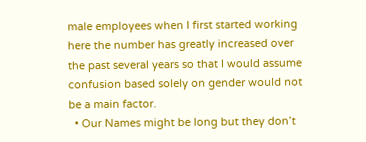male employees when I first started working here the number has greatly increased over the past several years so that I would assume confusion based solely on gender would not be a main factor.
  • Our Names might be long but they don’t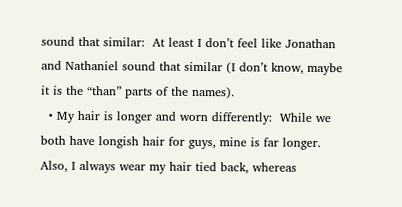sound that similar:  At least I don’t feel like Jonathan and Nathaniel sound that similar (I don’t know, maybe it is the “than” parts of the names).
  • My hair is longer and worn differently:  While we both have longish hair for guys, mine is far longer.  Also, I always wear my hair tied back, whereas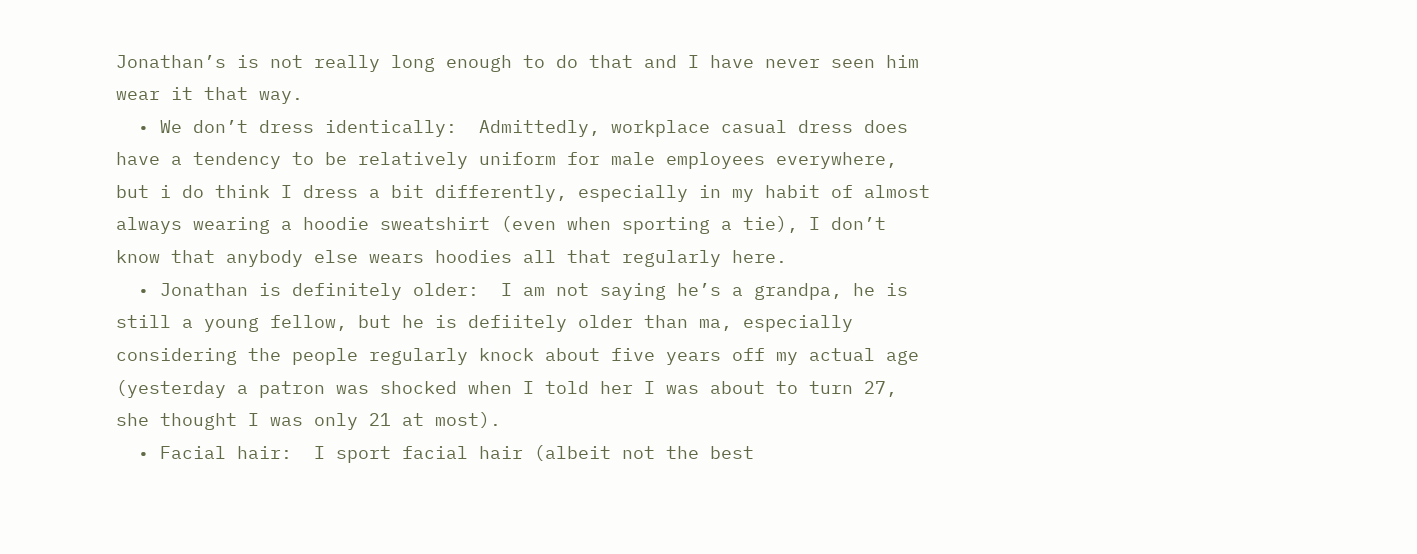Jonathan’s is not really long enough to do that and I have never seen him wear it that way.
  • We don’t dress identically:  Admittedly, workplace casual dress does have a tendency to be relatively uniform for male employees everywhere, but i do think I dress a bit differently, especially in my habit of almost always wearing a hoodie sweatshirt (even when sporting a tie), I don’t know that anybody else wears hoodies all that regularly here.
  • Jonathan is definitely older:  I am not saying he’s a grandpa, he is still a young fellow, but he is defiitely older than ma, especially considering the people regularly knock about five years off my actual age (yesterday a patron was shocked when I told her I was about to turn 27, she thought I was only 21 at most).
  • Facial hair:  I sport facial hair (albeit not the best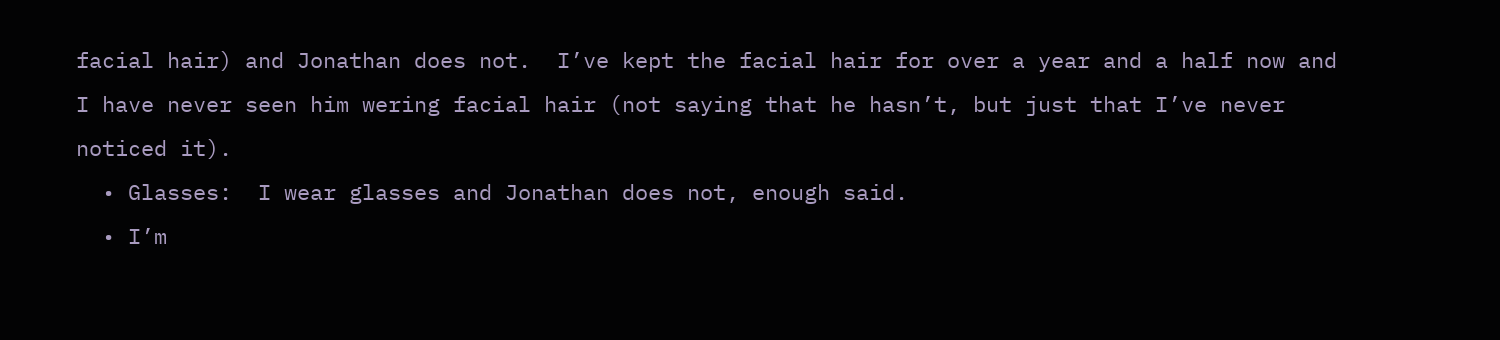facial hair) and Jonathan does not.  I’ve kept the facial hair for over a year and a half now and I have never seen him wering facial hair (not saying that he hasn’t, but just that I’ve never noticed it).
  • Glasses:  I wear glasses and Jonathan does not, enough said.
  • I’m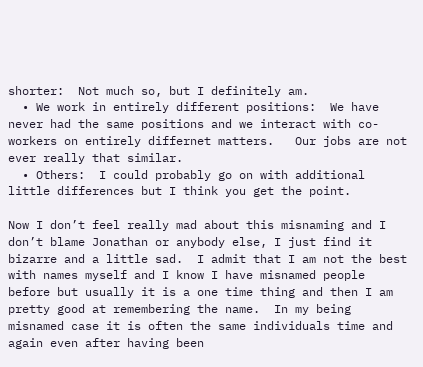shorter:  Not much so, but I definitely am.
  • We work in entirely different positions:  We have never had the same positions and we interact with co-workers on entirely differnet matters.   Our jobs are not ever really that similar.
  • Others:  I could probably go on with additional little differences but I think you get the point.

Now I don’t feel really mad about this misnaming and I don’t blame Jonathan or anybody else, I just find it bizarre and a little sad.  I admit that I am not the best with names myself and I know I have misnamed people before but usually it is a one time thing and then I am pretty good at remembering the name.  In my being misnamed case it is often the same individuals time and again even after having been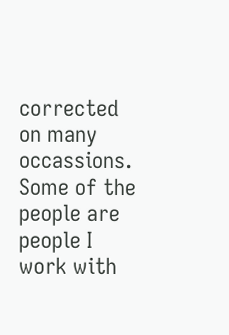corrected on many occassions.  Some of the people are people I work with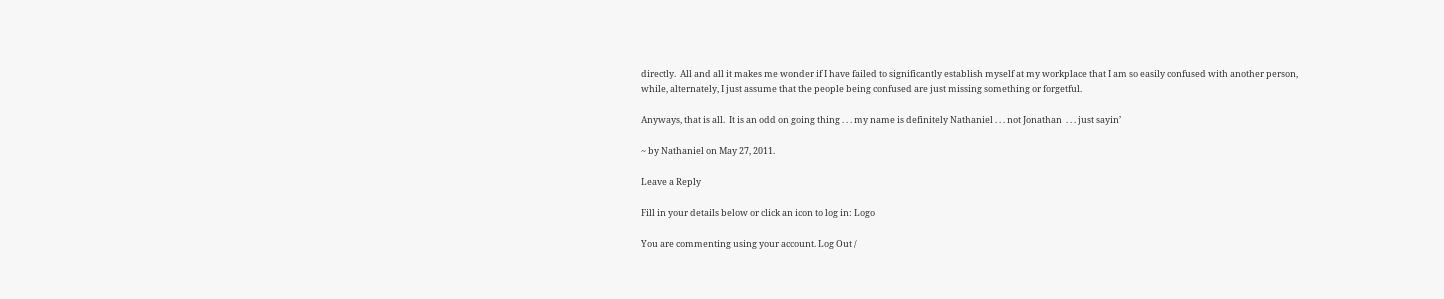directly.  All and all it makes me wonder if I have failed to significantly establish myself at my workplace that I am so easily confused with another person, while, alternately, I just assume that the people being confused are just missing something or forgetful.

Anyways, that is all.  It is an odd on going thing . . . my name is definitely Nathaniel . . . not Jonathan  . . . just sayin’

~ by Nathaniel on May 27, 2011.

Leave a Reply

Fill in your details below or click an icon to log in: Logo

You are commenting using your account. Log Out /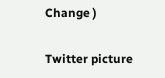Change )

Twitter picture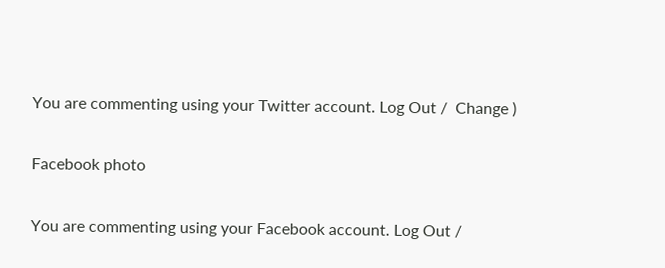You are commenting using your Twitter account. Log Out /  Change )

Facebook photo

You are commenting using your Facebook account. Log Out /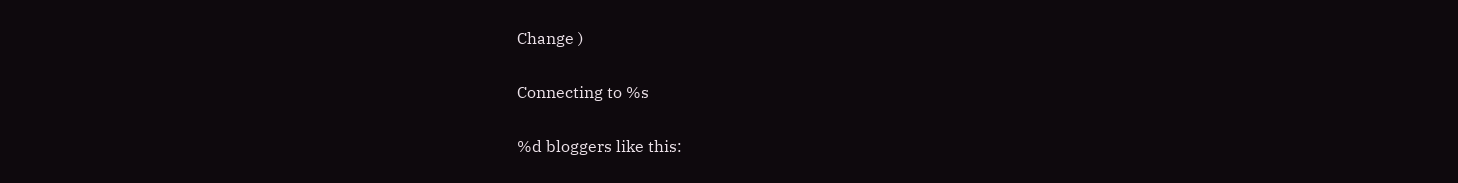Change )

Connecting to %s

%d bloggers like this: